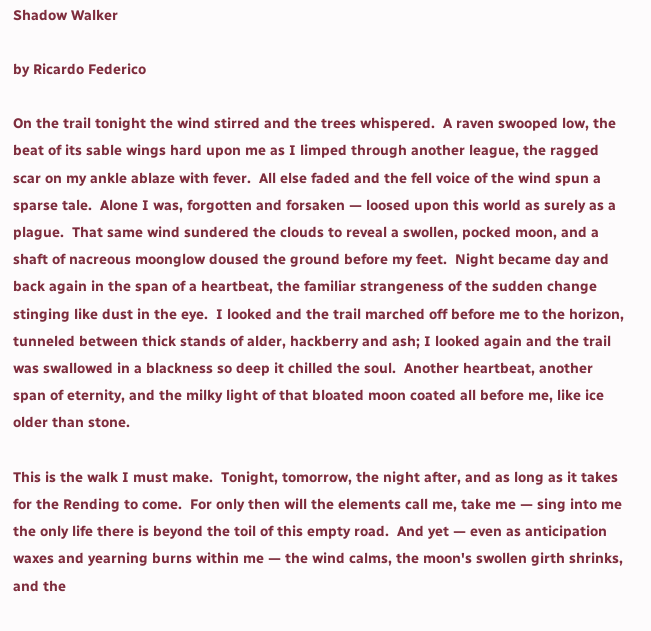Shadow Walker

by Ricardo Federico

On the trail tonight the wind stirred and the trees whispered.  A raven swooped low, the beat of its sable wings hard upon me as I limped through another league, the ragged scar on my ankle ablaze with fever.  All else faded and the fell voice of the wind spun a sparse tale.  Alone I was, forgotten and forsaken — loosed upon this world as surely as a plague.  That same wind sundered the clouds to reveal a swollen, pocked moon, and a shaft of nacreous moonglow doused the ground before my feet.  Night became day and back again in the span of a heartbeat, the familiar strangeness of the sudden change stinging like dust in the eye.  I looked and the trail marched off before me to the horizon, tunneled between thick stands of alder, hackberry and ash; I looked again and the trail was swallowed in a blackness so deep it chilled the soul.  Another heartbeat, another span of eternity, and the milky light of that bloated moon coated all before me, like ice older than stone.

This is the walk I must make.  Tonight, tomorrow, the night after, and as long as it takes for the Rending to come.  For only then will the elements call me, take me — sing into me the only life there is beyond the toil of this empty road.  And yet — even as anticipation waxes and yearning burns within me — the wind calms, the moon's swollen girth shrinks, and the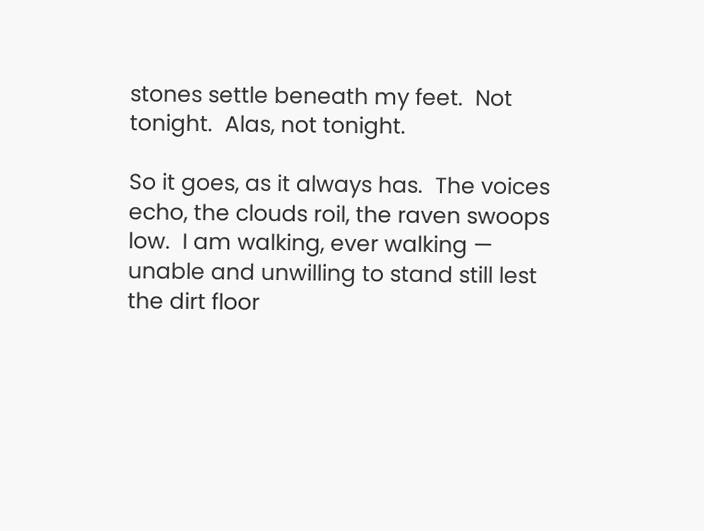stones settle beneath my feet.  Not tonight.  Alas, not tonight.

So it goes, as it always has.  The voices echo, the clouds roil, the raven swoops low.  I am walking, ever walking — unable and unwilling to stand still lest the dirt floor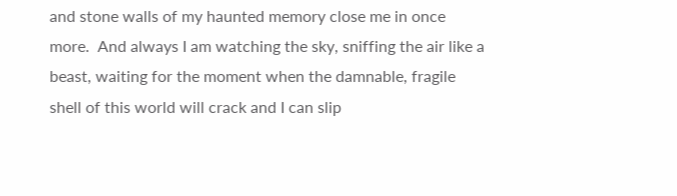and stone walls of my haunted memory close me in once more.  And always I am watching the sky, sniffing the air like a beast, waiting for the moment when the damnable, fragile shell of this world will crack and I can slip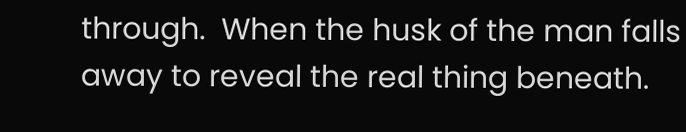through.  When the husk of the man falls away to reveal the real thing beneath.